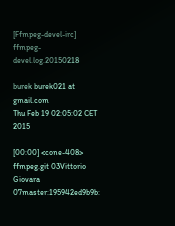[Ffmpeg-devel-irc] ffmpeg-devel.log.20150218

burek burek021 at gmail.com
Thu Feb 19 02:05:02 CET 2015

[00:00] <cone-408> ffmpeg.git 03Vittorio Giovara 07master:195942ed9b9b: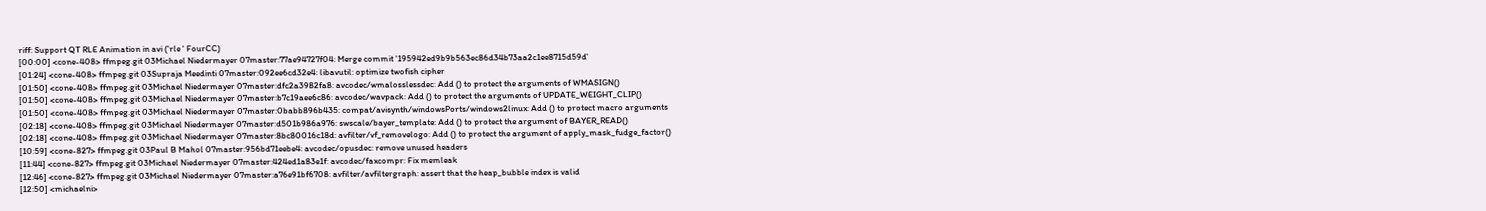riff: Support QT RLE Animation in avi ('rle ' FourCC)
[00:00] <cone-408> ffmpeg.git 03Michael Niedermayer 07master:77ae94727f04: Merge commit '195942ed9b9b563ec86d34b73aa2c1ee8715d59d'
[01:24] <cone-408> ffmpeg.git 03Supraja Meedinti 07master:092ee6cd32e4: libavutil: optimize twofish cipher
[01:50] <cone-408> ffmpeg.git 03Michael Niedermayer 07master:dfc2a3982fa8: avcodec/wmalosslessdec: Add () to protect the arguments of WMASIGN()
[01:50] <cone-408> ffmpeg.git 03Michael Niedermayer 07master:b7c19aee6c86: avcodec/wavpack: Add () to protect the arguments of UPDATE_WEIGHT_CLIP()
[01:50] <cone-408> ffmpeg.git 03Michael Niedermayer 07master:0babb896b435: compat/avisynth/windowsPorts/windows2linux: Add () to protect macro arguments
[02:18] <cone-408> ffmpeg.git 03Michael Niedermayer 07master:d501b986a976: swscale/bayer_template: Add () to protect the argument of BAYER_READ()
[02:18] <cone-408> ffmpeg.git 03Michael Niedermayer 07master:8bc80016c18d: avfilter/vf_removelogo: Add () to protect the argument of apply_mask_fudge_factor()
[10:59] <cone-827> ffmpeg.git 03Paul B Mahol 07master:956bd71eebe4: avcodec/opusdec: remove unused headers
[11:44] <cone-827> ffmpeg.git 03Michael Niedermayer 07master:424ed1a83e1f: avcodec/faxcompr: Fix memleak
[12:46] <cone-827> ffmpeg.git 03Michael Niedermayer 07master:a76e91bf6708: avfilter/avfiltergraph: assert that the heap_bubble index is valid
[12:50] <michaelni>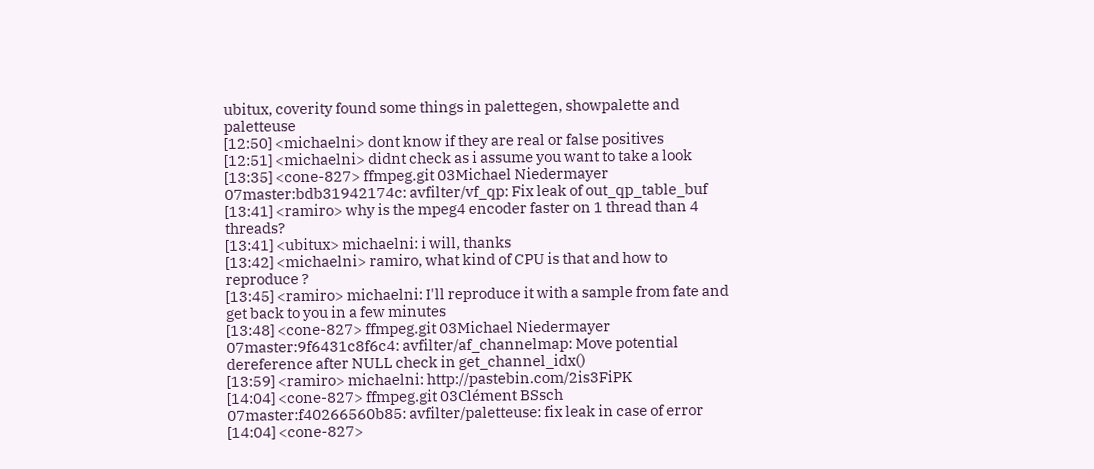ubitux, coverity found some things in palettegen, showpalette and paletteuse
[12:50] <michaelni> dont know if they are real or false positives
[12:51] <michaelni> didnt check as i assume you want to take a look
[13:35] <cone-827> ffmpeg.git 03Michael Niedermayer 07master:bdb31942174c: avfilter/vf_qp: Fix leak of out_qp_table_buf
[13:41] <ramiro> why is the mpeg4 encoder faster on 1 thread than 4 threads?
[13:41] <ubitux> michaelni: i will, thanks
[13:42] <michaelni> ramiro, what kind of CPU is that and how to reproduce ?
[13:45] <ramiro> michaelni: I'll reproduce it with a sample from fate and get back to you in a few minutes
[13:48] <cone-827> ffmpeg.git 03Michael Niedermayer 07master:9f6431c8f6c4: avfilter/af_channelmap: Move potential dereference after NULL check in get_channel_idx()
[13:59] <ramiro> michaelni: http://pastebin.com/2is3FiPK
[14:04] <cone-827> ffmpeg.git 03Clément BSsch 07master:f40266560b85: avfilter/paletteuse: fix leak in case of error
[14:04] <cone-827>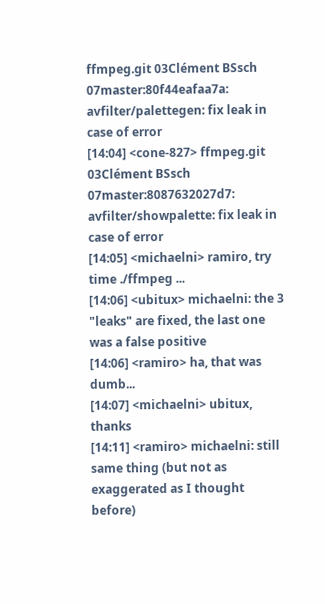ffmpeg.git 03Clément BSsch 07master:80f44eafaa7a: avfilter/palettegen: fix leak in case of error
[14:04] <cone-827> ffmpeg.git 03Clément BSsch 07master:8087632027d7: avfilter/showpalette: fix leak in case of error
[14:05] <michaelni> ramiro, try time ./ffmpeg ...
[14:06] <ubitux> michaelni: the 3 "leaks" are fixed, the last one was a false positive
[14:06] <ramiro> ha, that was dumb...
[14:07] <michaelni> ubitux, thanks
[14:11] <ramiro> michaelni: still same thing (but not as exaggerated as I thought before)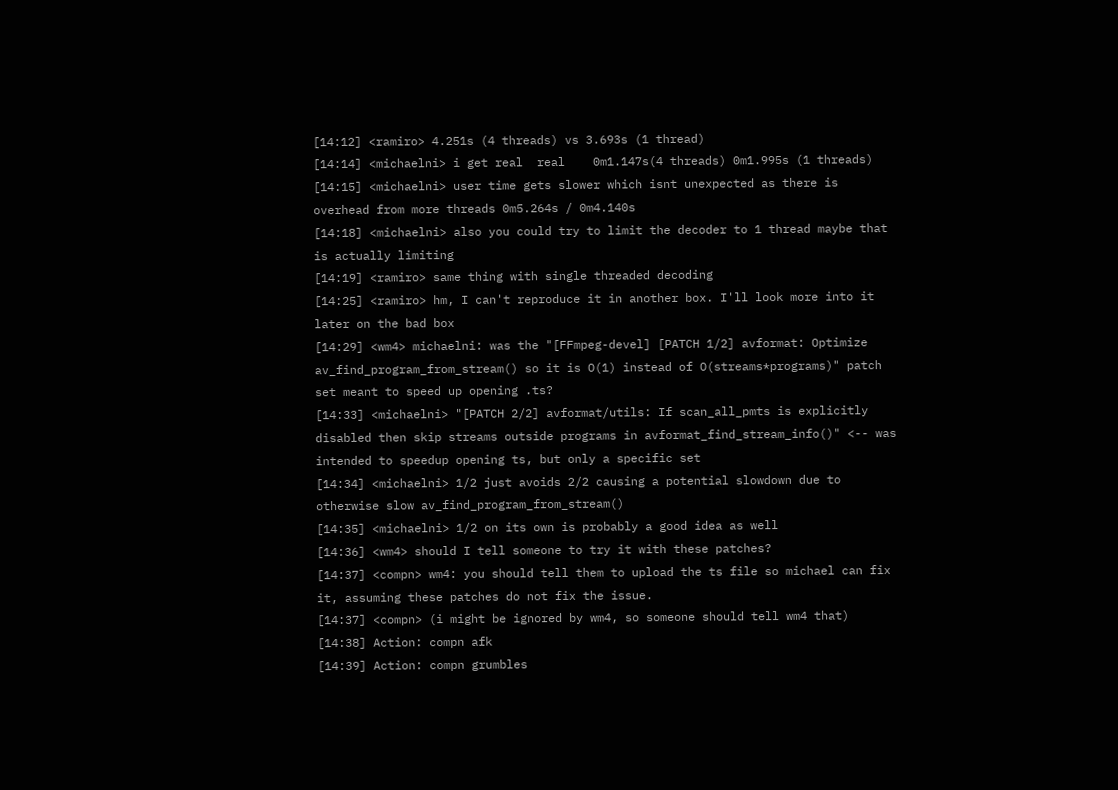[14:12] <ramiro> 4.251s (4 threads) vs 3.693s (1 thread)
[14:14] <michaelni> i get real  real    0m1.147s(4 threads) 0m1.995s (1 threads)
[14:15] <michaelni> user time gets slower which isnt unexpected as there is overhead from more threads 0m5.264s / 0m4.140s
[14:18] <michaelni> also you could try to limit the decoder to 1 thread maybe that is actually limiting
[14:19] <ramiro> same thing with single threaded decoding
[14:25] <ramiro> hm, I can't reproduce it in another box. I'll look more into it later on the bad box
[14:29] <wm4> michaelni: was the "[FFmpeg-devel] [PATCH 1/2] avformat: Optimize av_find_program_from_stream() so it is O(1) instead of O(streams*programs)" patch set meant to speed up opening .ts?
[14:33] <michaelni> "[PATCH 2/2] avformat/utils: If scan_all_pmts is explicitly disabled then skip streams outside programs in avformat_find_stream_info()" <-- was intended to speedup opening ts, but only a specific set
[14:34] <michaelni> 1/2 just avoids 2/2 causing a potential slowdown due to otherwise slow av_find_program_from_stream()
[14:35] <michaelni> 1/2 on its own is probably a good idea as well
[14:36] <wm4> should I tell someone to try it with these patches?
[14:37] <compn> wm4: you should tell them to upload the ts file so michael can fix it, assuming these patches do not fix the issue.
[14:37] <compn> (i might be ignored by wm4, so someone should tell wm4 that)
[14:38] Action: compn afk
[14:39] Action: compn grumbles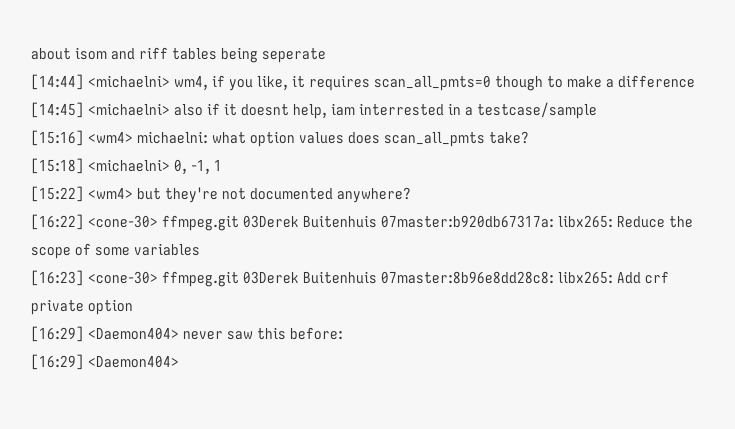about isom and riff tables being seperate
[14:44] <michaelni> wm4, if you like, it requires scan_all_pmts=0 though to make a difference
[14:45] <michaelni> also if it doesnt help, iam interrested in a testcase/sample
[15:16] <wm4> michaelni: what option values does scan_all_pmts take?
[15:18] <michaelni> 0, -1, 1
[15:22] <wm4> but they're not documented anywhere?
[16:22] <cone-30> ffmpeg.git 03Derek Buitenhuis 07master:b920db67317a: libx265: Reduce the scope of some variables
[16:23] <cone-30> ffmpeg.git 03Derek Buitenhuis 07master:8b96e8dd28c8: libx265: Add crf private option
[16:29] <Daemon404> never saw this before:
[16:29] <Daemon404>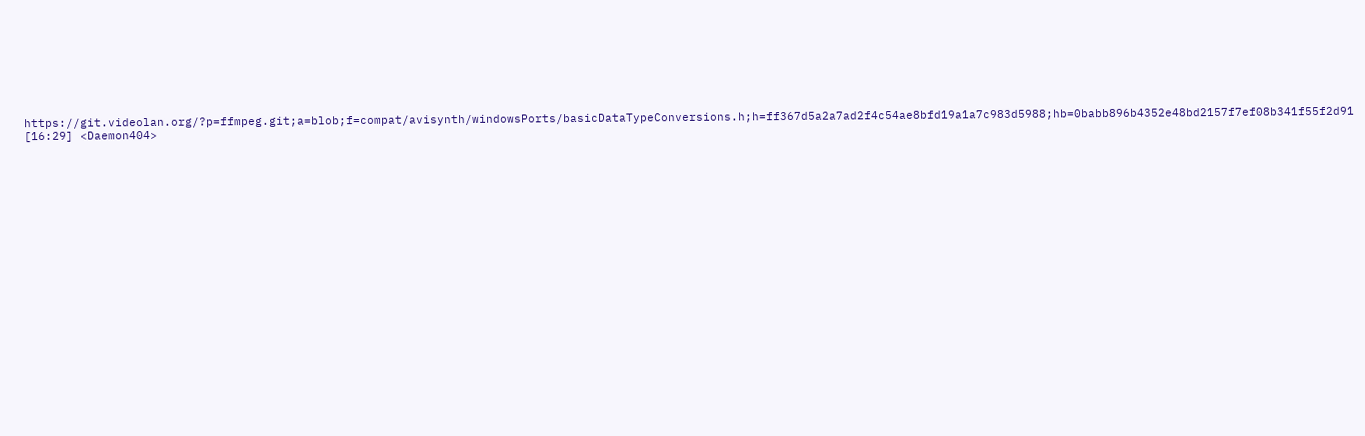https://git.videolan.org/?p=ffmpeg.git;a=blob;f=compat/avisynth/windowsPorts/basicDataTypeConversions.h;h=ff367d5a2a7ad2f4c54ae8bfd19a1a7c983d5988;hb=0babb896b4352e48bd2157f7ef08b341f55f2d91
[16:29] <Daemon404>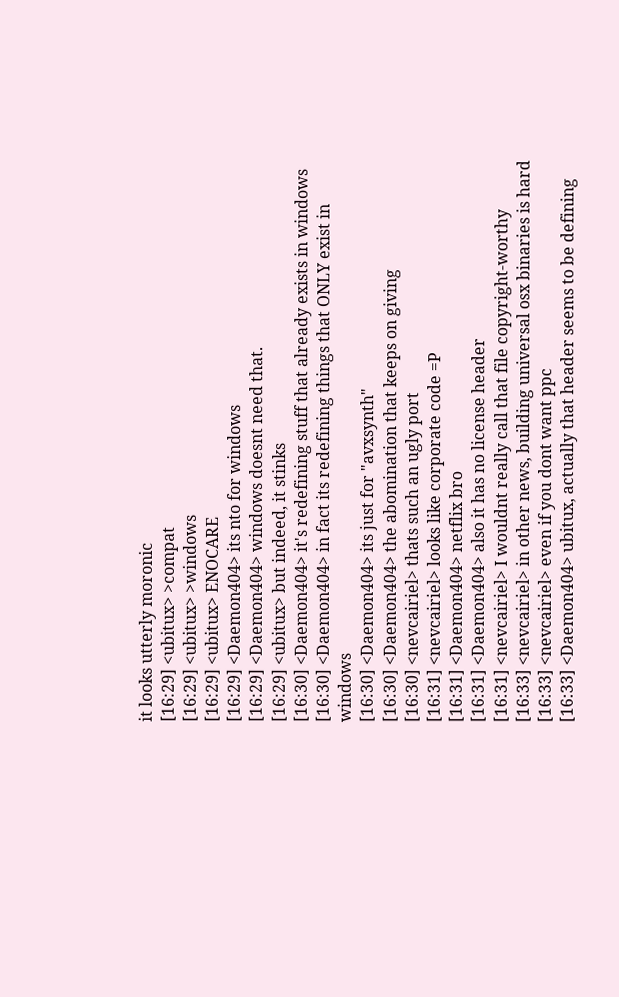it looks utterly moronic
[16:29] <ubitux> >compat
[16:29] <ubitux> >windows
[16:29] <ubitux> ENOCARE
[16:29] <Daemon404> its nto for windows
[16:29] <Daemon404> windows doesnt need that.
[16:29] <ubitux> but indeed, it stinks
[16:30] <Daemon404> it's redefining stuff that already exists in windows
[16:30] <Daemon404> in fact its redefining things that ONLY exist in windows
[16:30] <Daemon404> its just for "avxsynth"
[16:30] <Daemon404> the abomination that keeps on giving
[16:30] <nevcairiel> thats such an ugly port
[16:31] <nevcairiel> looks like corporate code =P
[16:31] <Daemon404> netflix bro
[16:31] <Daemon404> also it has no license header
[16:31] <nevcairiel> I wouldnt really call that file copyright-worthy
[16:33] <nevcairiel> in other news, building universal osx binaries is hard
[16:33] <nevcairiel> even if you dont want ppc
[16:33] <Daemon404> ubitux, actually that header seems to be defining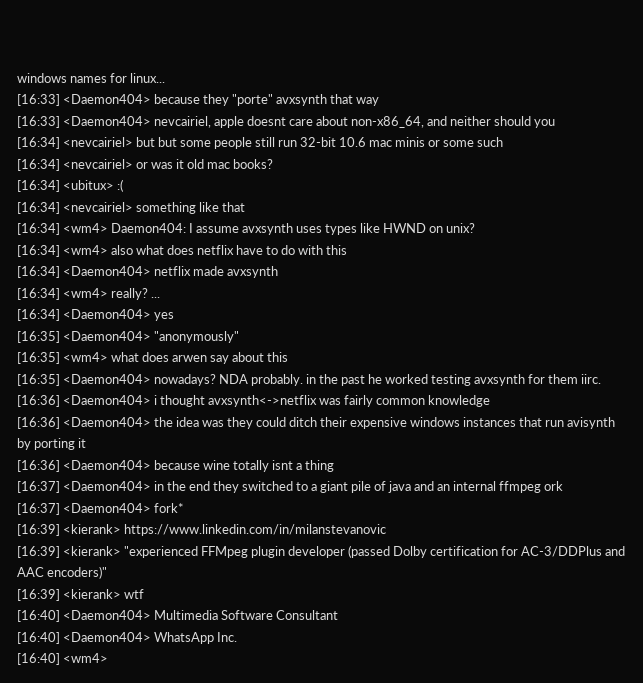windows names for linux...
[16:33] <Daemon404> because they "porte" avxsynth that way
[16:33] <Daemon404> nevcairiel, apple doesnt care about non-x86_64, and neither should you
[16:34] <nevcairiel> but but some people still run 32-bit 10.6 mac minis or some such
[16:34] <nevcairiel> or was it old mac books?
[16:34] <ubitux> :(
[16:34] <nevcairiel> something like that
[16:34] <wm4> Daemon404: I assume avxsynth uses types like HWND on unix?
[16:34] <wm4> also what does netflix have to do with this
[16:34] <Daemon404> netflix made avxsynth
[16:34] <wm4> really? ...
[16:34] <Daemon404> yes
[16:35] <Daemon404> "anonymously"
[16:35] <wm4> what does arwen say about this
[16:35] <Daemon404> nowadays? NDA probably. in the past he worked testing avxsynth for them iirc.
[16:36] <Daemon404> i thought avxsynth<->netflix was fairly common knowledge
[16:36] <Daemon404> the idea was they could ditch their expensive windows instances that run avisynth by porting it
[16:36] <Daemon404> because wine totally isnt a thing
[16:37] <Daemon404> in the end they switched to a giant pile of java and an internal ffmpeg ork
[16:37] <Daemon404> fork*
[16:39] <kierank> https://www.linkedin.com/in/milanstevanovic
[16:39] <kierank> "experienced FFMpeg plugin developer (passed Dolby certification for AC-3/DDPlus and AAC encoders)"
[16:39] <kierank> wtf
[16:40] <Daemon404> Multimedia Software Consultant
[16:40] <Daemon404> WhatsApp Inc.
[16:40] <wm4>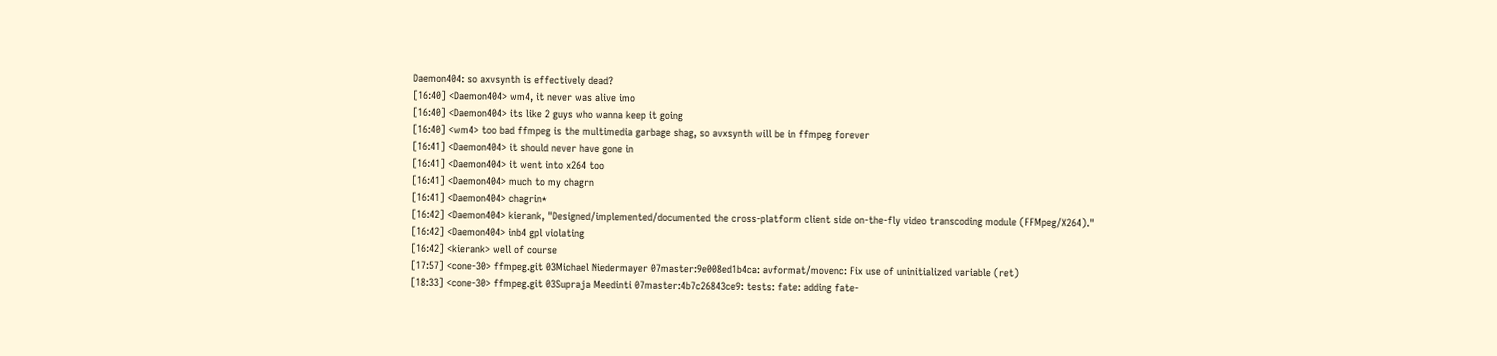Daemon404: so axvsynth is effectively dead?
[16:40] <Daemon404> wm4, it never was alive imo
[16:40] <Daemon404> its like 2 guys who wanna keep it going
[16:40] <wm4> too bad ffmpeg is the multimedia garbage shag, so avxsynth will be in ffmpeg forever
[16:41] <Daemon404> it should never have gone in
[16:41] <Daemon404> it went into x264 too
[16:41] <Daemon404> much to my chagrn
[16:41] <Daemon404> chagrin*
[16:42] <Daemon404> kierank, "Designed/implemented/documented the cross-platform client side on-the-fly video transcoding module (FFMpeg/X264)."
[16:42] <Daemon404> inb4 gpl violating
[16:42] <kierank> well of course
[17:57] <cone-30> ffmpeg.git 03Michael Niedermayer 07master:9e008ed1b4ca: avformat/movenc: Fix use of uninitialized variable (ret)
[18:33] <cone-30> ffmpeg.git 03Supraja Meedinti 07master:4b7c26843ce9: tests: fate: adding fate-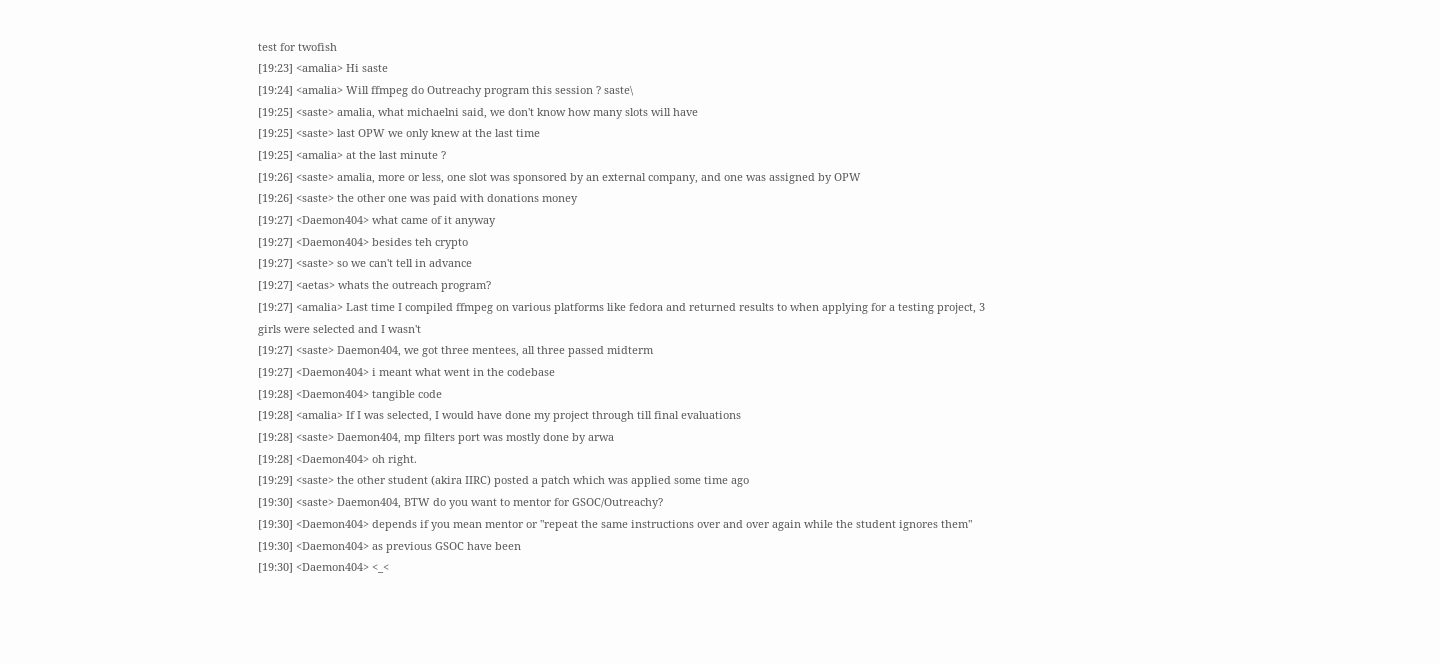test for twofish
[19:23] <amalia> Hi saste
[19:24] <amalia> Will ffmpeg do Outreachy program this session ? saste\
[19:25] <saste> amalia, what michaelni said, we don't know how many slots will have
[19:25] <saste> last OPW we only knew at the last time
[19:25] <amalia> at the last minute ?
[19:26] <saste> amalia, more or less, one slot was sponsored by an external company, and one was assigned by OPW
[19:26] <saste> the other one was paid with donations money
[19:27] <Daemon404> what came of it anyway
[19:27] <Daemon404> besides teh crypto
[19:27] <saste> so we can't tell in advance
[19:27] <aetas> whats the outreach program?
[19:27] <amalia> Last time I compiled ffmpeg on various platforms like fedora and returned results to when applying for a testing project, 3 girls were selected and I wasn't
[19:27] <saste> Daemon404, we got three mentees, all three passed midterm
[19:27] <Daemon404> i meant what went in the codebase
[19:28] <Daemon404> tangible code
[19:28] <amalia> If I was selected, I would have done my project through till final evaluations
[19:28] <saste> Daemon404, mp filters port was mostly done by arwa
[19:28] <Daemon404> oh right.
[19:29] <saste> the other student (akira IIRC) posted a patch which was applied some time ago
[19:30] <saste> Daemon404, BTW do you want to mentor for GSOC/Outreachy?
[19:30] <Daemon404> depends if you mean mentor or "repeat the same instructions over and over again while the student ignores them"
[19:30] <Daemon404> as previous GSOC have been
[19:30] <Daemon404> <_<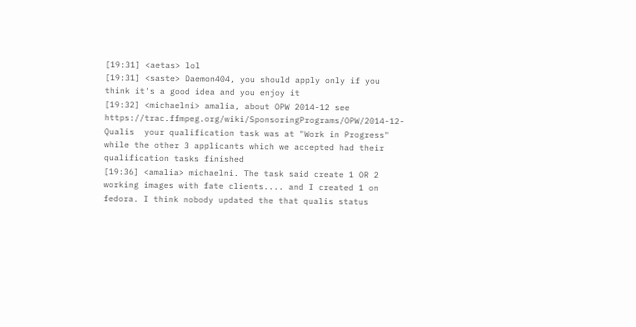[19:31] <aetas> lol
[19:31] <saste> Daemon404, you should apply only if you think it's a good idea and you enjoy it
[19:32] <michaelni> amalia, about OPW 2014-12 see https://trac.ffmpeg.org/wiki/SponsoringPrograms/OPW/2014-12-Qualis  your qualification task was at "Work in Progress" while the other 3 applicants which we accepted had their qualification tasks finished
[19:36] <amalia> michaelni. The task said create 1 OR 2 working images with fate clients.... and I created 1 on fedora. I think nobody updated the that qualis status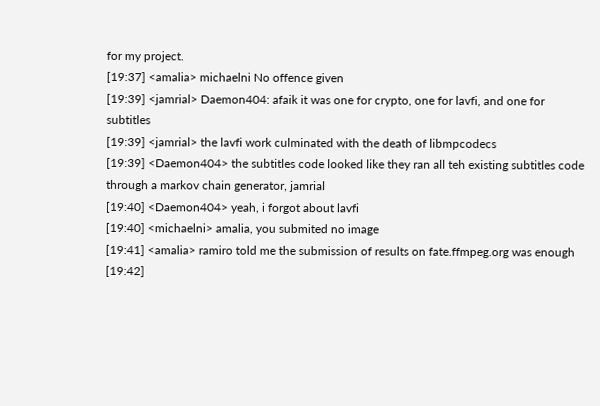for my project.
[19:37] <amalia> michaelni No offence given
[19:39] <jamrial> Daemon404: afaik it was one for crypto, one for lavfi, and one for subtitles
[19:39] <jamrial> the lavfi work culminated with the death of libmpcodecs
[19:39] <Daemon404> the subtitles code looked like they ran all teh existing subtitles code through a markov chain generator, jamrial
[19:40] <Daemon404> yeah, i forgot about lavfi
[19:40] <michaelni> amalia, you submited no image
[19:41] <amalia> ramiro told me the submission of results on fate.ffmpeg.org was enough
[19:42]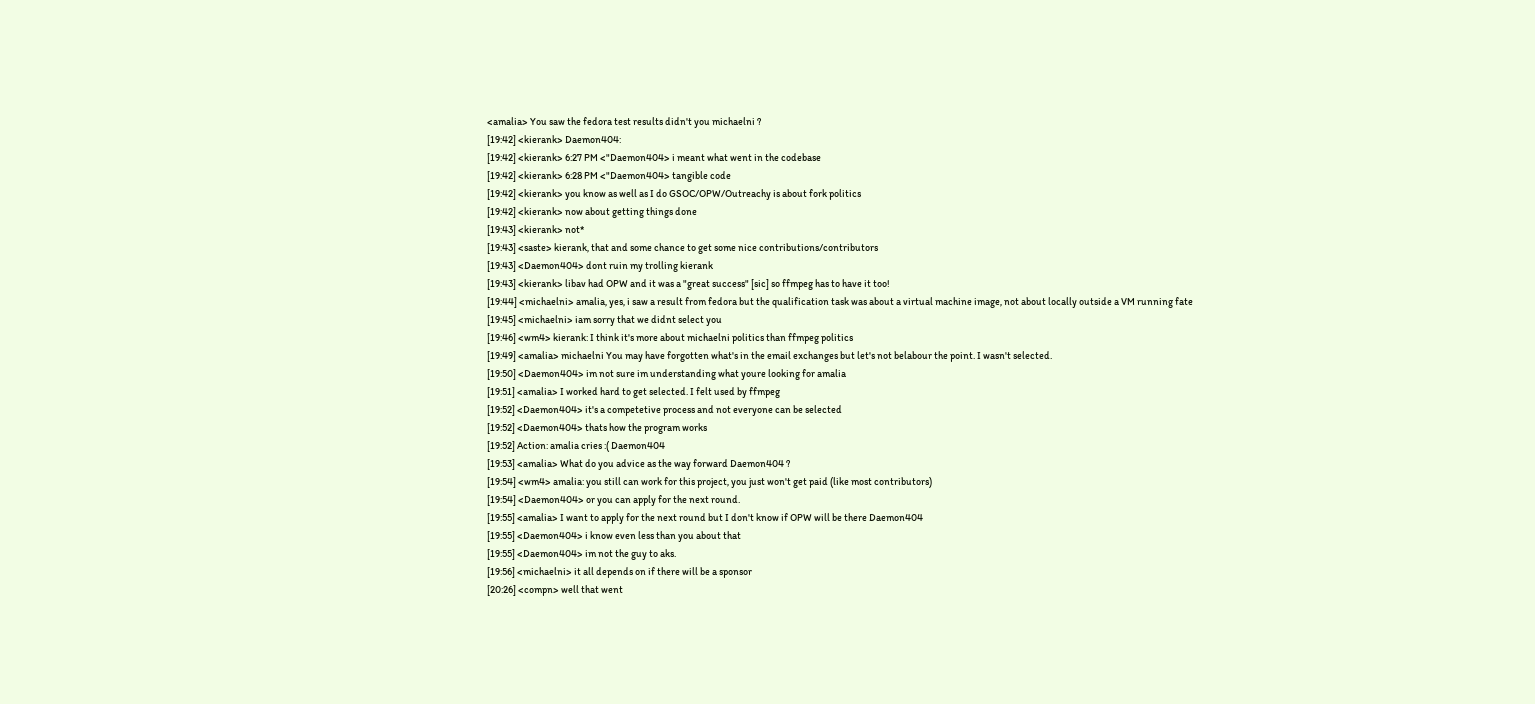<amalia> You saw the fedora test results didn't you michaelni ?
[19:42] <kierank> Daemon404:
[19:42] <kierank> 6:27 PM <"Daemon404> i meant what went in the codebase
[19:42] <kierank> 6:28 PM <"Daemon404> tangible code
[19:42] <kierank> you know as well as I do GSOC/OPW/Outreachy is about fork politics
[19:42] <kierank> now about getting things done
[19:43] <kierank> not*
[19:43] <saste> kierank, that and some chance to get some nice contributions/contributors
[19:43] <Daemon404> dont ruin my trolling kierank
[19:43] <kierank> libav had OPW and it was a "great success" [sic] so ffmpeg has to have it too!
[19:44] <michaelni> amalia, yes, i saw a result from fedora but the qualification task was about a virtual machine image, not about locally outside a VM running fate
[19:45] <michaelni> iam sorry that we didnt select you
[19:46] <wm4> kierank: I think it's more about michaelni politics than ffmpeg politics
[19:49] <amalia> michaelni You may have forgotten what's in the email exchanges but let's not belabour the point. I wasn't selected.
[19:50] <Daemon404> im not sure im understanding what youre looking for amalia
[19:51] <amalia> I worked hard to get selected. I felt used by ffmpeg
[19:52] <Daemon404> it's a competetive process and not everyone can be selected
[19:52] <Daemon404> thats how the program works
[19:52] Action: amalia cries :( Daemon404
[19:53] <amalia> What do you advice as the way forward Daemon404 ?
[19:54] <wm4> amalia: you still can work for this project, you just won't get paid (like most contributors)
[19:54] <Daemon404> or you can apply for the next round.
[19:55] <amalia> I want to apply for the next round but I don't know if OPW will be there Daemon404
[19:55] <Daemon404> i know even less than you about that
[19:55] <Daemon404> im not the guy to aks.
[19:56] <michaelni> it all depends on if there will be a sponsor
[20:26] <compn> well that went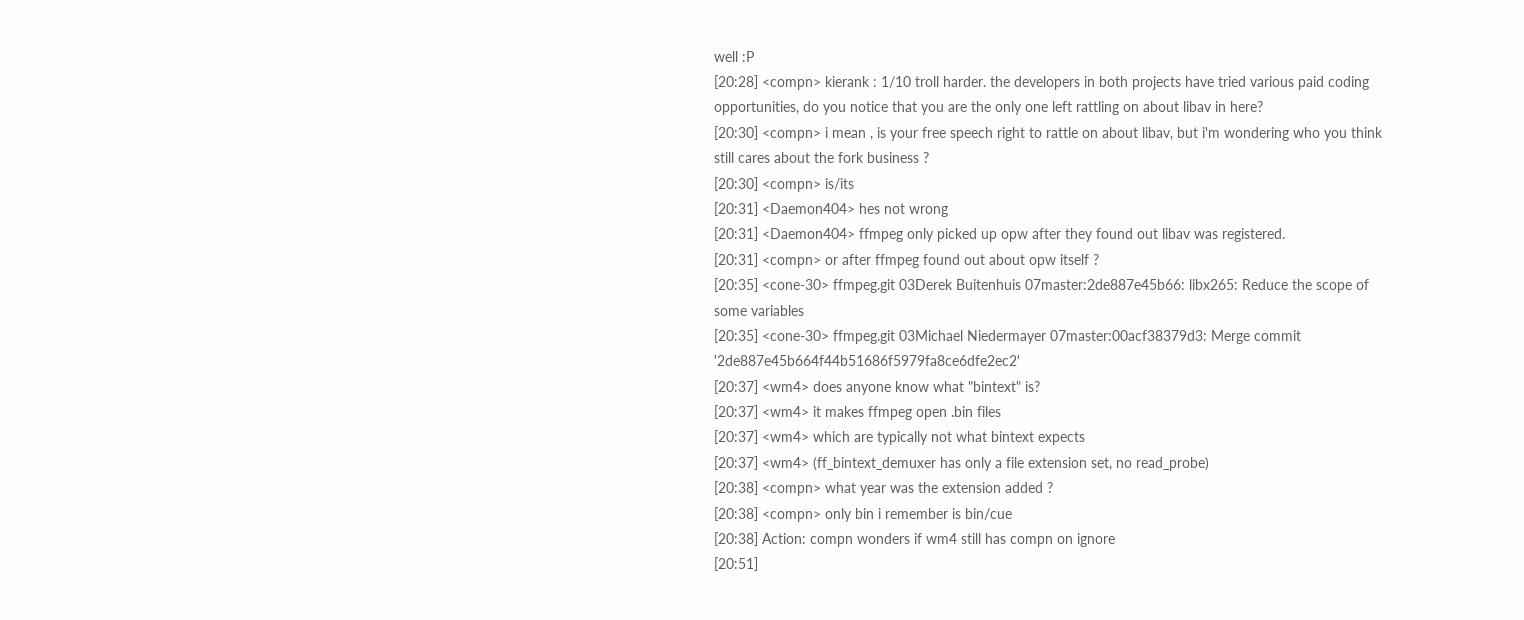well :P
[20:28] <compn> kierank : 1/10 troll harder. the developers in both projects have tried various paid coding opportunities, do you notice that you are the only one left rattling on about libav in here?
[20:30] <compn> i mean , is your free speech right to rattle on about libav, but i'm wondering who you think still cares about the fork business ?
[20:30] <compn> is/its
[20:31] <Daemon404> hes not wrong
[20:31] <Daemon404> ffmpeg only picked up opw after they found out libav was registered.
[20:31] <compn> or after ffmpeg found out about opw itself ?
[20:35] <cone-30> ffmpeg.git 03Derek Buitenhuis 07master:2de887e45b66: libx265: Reduce the scope of some variables
[20:35] <cone-30> ffmpeg.git 03Michael Niedermayer 07master:00acf38379d3: Merge commit '2de887e45b664f44b51686f5979fa8ce6dfe2ec2'
[20:37] <wm4> does anyone know what "bintext" is?
[20:37] <wm4> it makes ffmpeg open .bin files
[20:37] <wm4> which are typically not what bintext expects
[20:37] <wm4> (ff_bintext_demuxer has only a file extension set, no read_probe)
[20:38] <compn> what year was the extension added ?
[20:38] <compn> only bin i remember is bin/cue
[20:38] Action: compn wonders if wm4 still has compn on ignore
[20:51]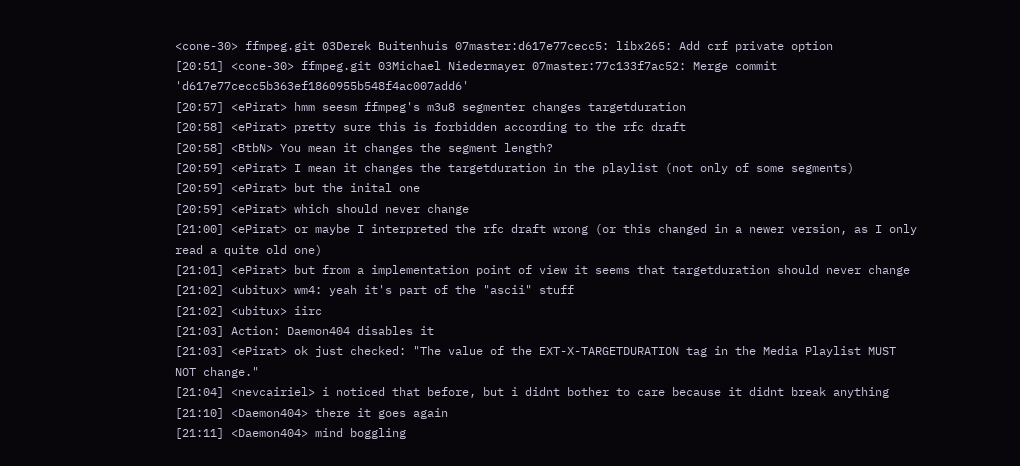<cone-30> ffmpeg.git 03Derek Buitenhuis 07master:d617e77cecc5: libx265: Add crf private option
[20:51] <cone-30> ffmpeg.git 03Michael Niedermayer 07master:77c133f7ac52: Merge commit 'd617e77cecc5b363ef1860955b548f4ac007add6'
[20:57] <ePirat> hmm seesm ffmpeg's m3u8 segmenter changes targetduration
[20:58] <ePirat> pretty sure this is forbidden according to the rfc draft
[20:58] <BtbN> You mean it changes the segment length?
[20:59] <ePirat> I mean it changes the targetduration in the playlist (not only of some segments)
[20:59] <ePirat> but the inital one
[20:59] <ePirat> which should never change
[21:00] <ePirat> or maybe I interpreted the rfc draft wrong (or this changed in a newer version, as I only read a quite old one)
[21:01] <ePirat> but from a implementation point of view it seems that targetduration should never change
[21:02] <ubitux> wm4: yeah it's part of the "ascii" stuff
[21:02] <ubitux> iirc
[21:03] Action: Daemon404 disables it
[21:03] <ePirat> ok just checked: "The value of the EXT-X-TARGETDURATION tag in the Media Playlist MUST NOT change."
[21:04] <nevcairiel> i noticed that before, but i didnt bother to care because it didnt break anything
[21:10] <Daemon404> there it goes again
[21:11] <Daemon404> mind boggling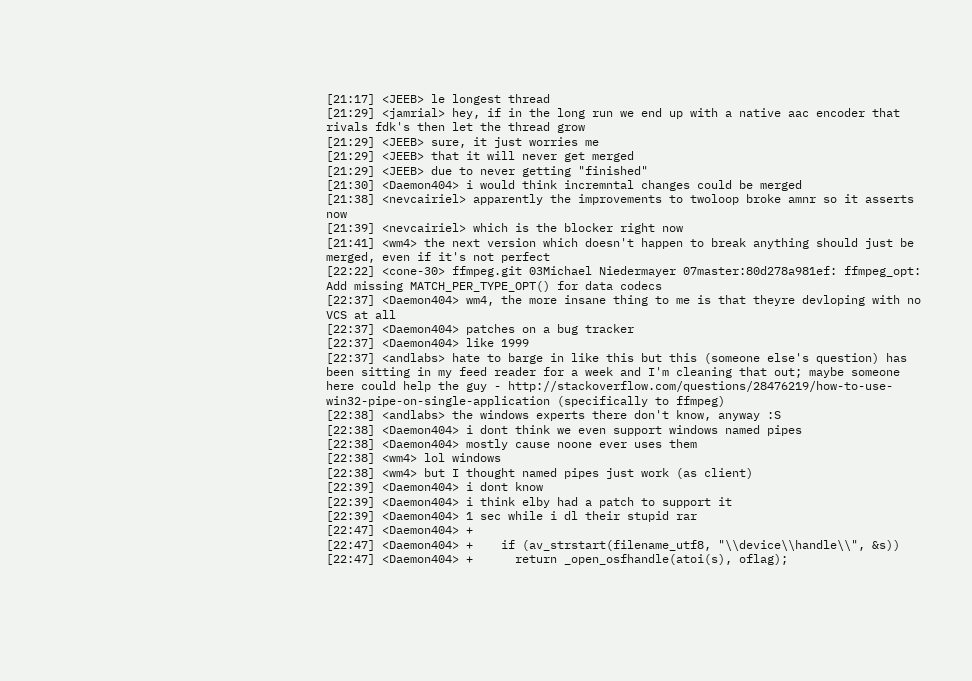[21:17] <JEEB> le longest thread
[21:29] <jamrial> hey, if in the long run we end up with a native aac encoder that rivals fdk's then let the thread grow
[21:29] <JEEB> sure, it just worries me
[21:29] <JEEB> that it will never get merged
[21:29] <JEEB> due to never getting "finished"
[21:30] <Daemon404> i would think incremntal changes could be merged
[21:38] <nevcairiel> apparently the improvements to twoloop broke amnr so it asserts now
[21:39] <nevcairiel> which is the blocker right now
[21:41] <wm4> the next version which doesn't happen to break anything should just be merged, even if it's not perfect
[22:22] <cone-30> ffmpeg.git 03Michael Niedermayer 07master:80d278a981ef: ffmpeg_opt: Add missing MATCH_PER_TYPE_OPT() for data codecs
[22:37] <Daemon404> wm4, the more insane thing to me is that theyre devloping with no VCS at all
[22:37] <Daemon404> patches on a bug tracker
[22:37] <Daemon404> like 1999
[22:37] <andlabs> hate to barge in like this but this (someone else's question) has been sitting in my feed reader for a week and I'm cleaning that out; maybe someone here could help the guy - http://stackoverflow.com/questions/28476219/how-to-use-win32-pipe-on-single-application (specifically to ffmpeg)
[22:38] <andlabs> the windows experts there don't know, anyway :S
[22:38] <Daemon404> i dont think we even support windows named pipes
[22:38] <Daemon404> mostly cause noone ever uses them
[22:38] <wm4> lol windows
[22:38] <wm4> but I thought named pipes just work (as client)
[22:39] <Daemon404> i dont know
[22:39] <Daemon404> i think elby had a patch to support it
[22:39] <Daemon404> 1 sec while i dl their stupid rar
[22:47] <Daemon404> +
[22:47] <Daemon404> +    if (av_strstart(filename_utf8, "\\device\\handle\\", &s))
[22:47] <Daemon404> +      return _open_osfhandle(atoi(s), oflag);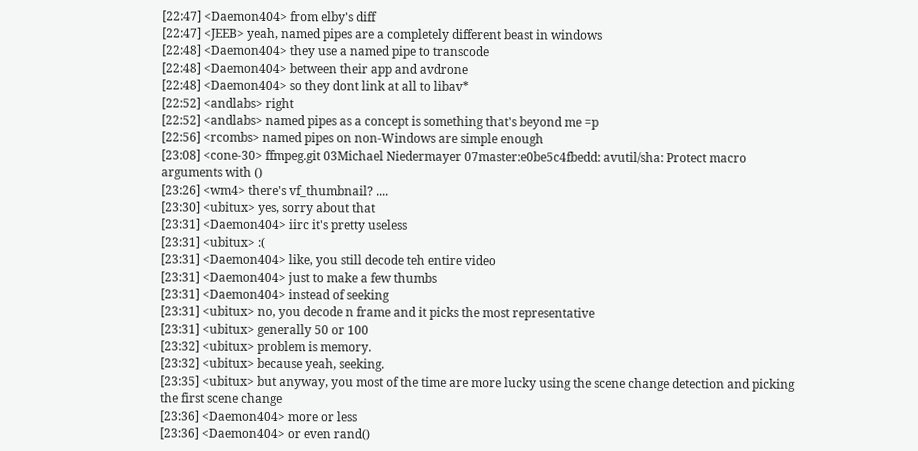[22:47] <Daemon404> from elby's diff
[22:47] <JEEB> yeah, named pipes are a completely different beast in windows
[22:48] <Daemon404> they use a named pipe to transcode
[22:48] <Daemon404> between their app and avdrone
[22:48] <Daemon404> so they dont link at all to libav*
[22:52] <andlabs> right
[22:52] <andlabs> named pipes as a concept is something that's beyond me =p
[22:56] <rcombs> named pipes on non-Windows are simple enough
[23:08] <cone-30> ffmpeg.git 03Michael Niedermayer 07master:e0be5c4fbedd: avutil/sha: Protect macro arguments with ()
[23:26] <wm4> there's vf_thumbnail? ....
[23:30] <ubitux> yes, sorry about that
[23:31] <Daemon404> iirc it's pretty useless
[23:31] <ubitux> :(
[23:31] <Daemon404> like, you still decode teh entire video
[23:31] <Daemon404> just to make a few thumbs
[23:31] <Daemon404> instead of seeking
[23:31] <ubitux> no, you decode n frame and it picks the most representative
[23:31] <ubitux> generally 50 or 100
[23:32] <ubitux> problem is memory.
[23:32] <ubitux> because yeah, seeking.
[23:35] <ubitux> but anyway, you most of the time are more lucky using the scene change detection and picking the first scene change
[23:36] <Daemon404> more or less
[23:36] <Daemon404> or even rand()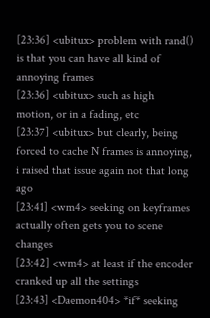[23:36] <ubitux> problem with rand() is that you can have all kind of annoying frames
[23:36] <ubitux> such as high motion, or in a fading, etc
[23:37] <ubitux> but clearly, being forced to cache N frames is annoying, i raised that issue again not that long ago
[23:41] <wm4> seeking on keyframes actually often gets you to scene changes
[23:42] <wm4> at least if the encoder cranked up all the settings
[23:43] <Daemon404> *if* seeking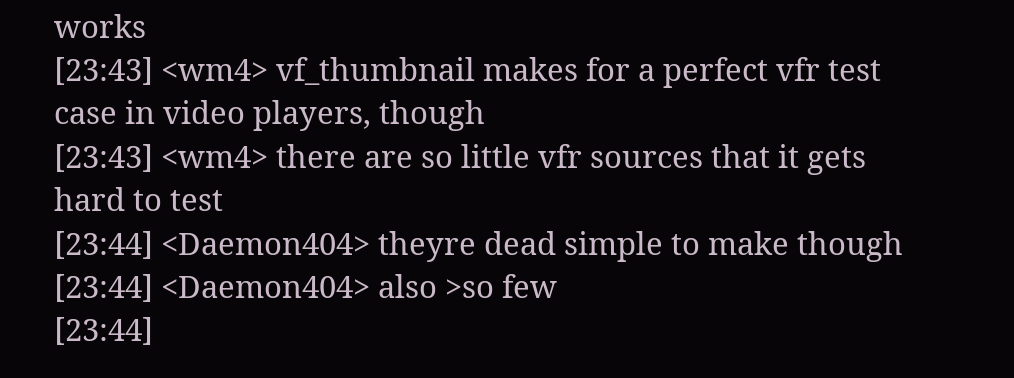works
[23:43] <wm4> vf_thumbnail makes for a perfect vfr test case in video players, though
[23:43] <wm4> there are so little vfr sources that it gets hard to test
[23:44] <Daemon404> theyre dead simple to make though
[23:44] <Daemon404> also >so few
[23:44]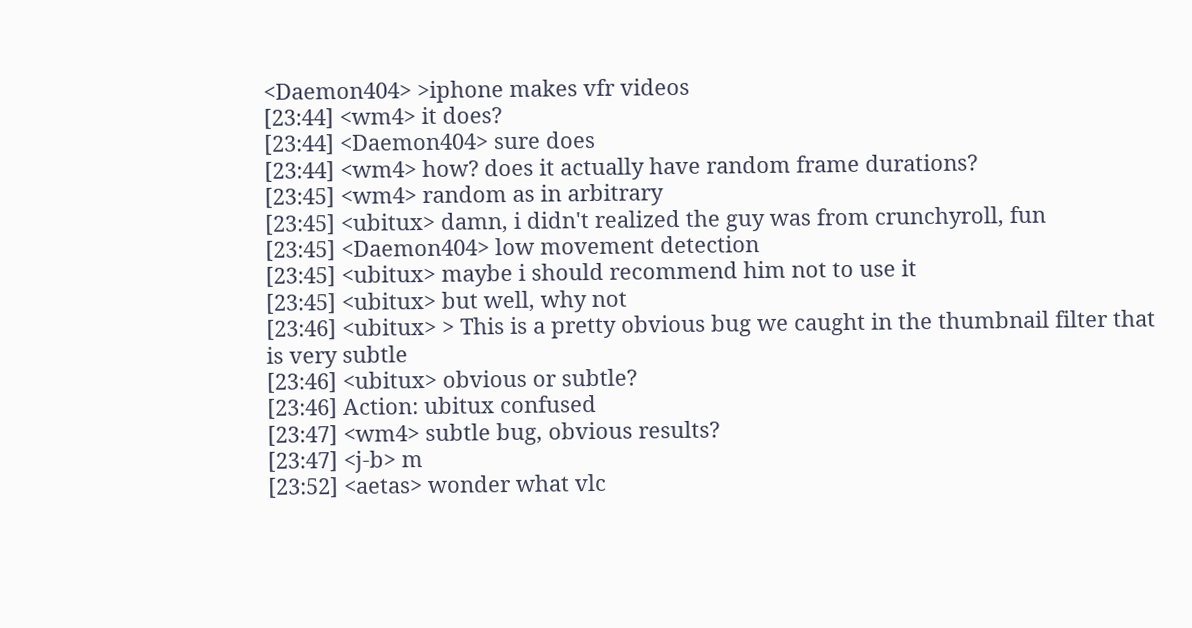<Daemon404> >iphone makes vfr videos
[23:44] <wm4> it does?
[23:44] <Daemon404> sure does
[23:44] <wm4> how? does it actually have random frame durations?
[23:45] <wm4> random as in arbitrary
[23:45] <ubitux> damn, i didn't realized the guy was from crunchyroll, fun
[23:45] <Daemon404> low movement detection
[23:45] <ubitux> maybe i should recommend him not to use it
[23:45] <ubitux> but well, why not
[23:46] <ubitux> > This is a pretty obvious bug we caught in the thumbnail filter that is very subtle
[23:46] <ubitux> obvious or subtle?
[23:46] Action: ubitux confused
[23:47] <wm4> subtle bug, obvious results?
[23:47] <j-b> m
[23:52] <aetas> wonder what vlc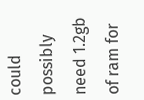could possibly need 1.2gb of ram for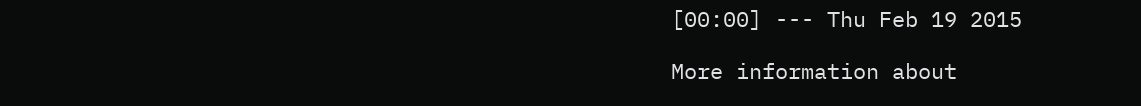[00:00] --- Thu Feb 19 2015

More information about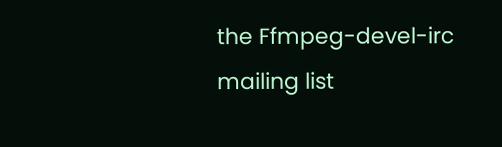the Ffmpeg-devel-irc mailing list